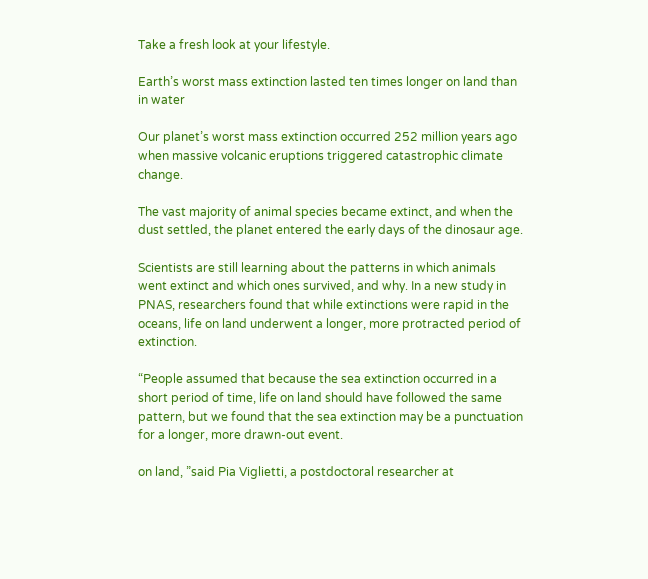Take a fresh look at your lifestyle.

Earth’s worst mass extinction lasted ten times longer on land than in water

Our planet’s worst mass extinction occurred 252 million years ago when massive volcanic eruptions triggered catastrophic climate change.

The vast majority of animal species became extinct, and when the dust settled, the planet entered the early days of the dinosaur age.

Scientists are still learning about the patterns in which animals went extinct and which ones survived, and why. In a new study in PNAS, researchers found that while extinctions were rapid in the oceans, life on land underwent a longer, more protracted period of extinction.

“People assumed that because the sea extinction occurred in a short period of time, life on land should have followed the same pattern, but we found that the sea extinction may be a punctuation for a longer, more drawn-out event.

on land, ”said Pia Viglietti, a postdoctoral researcher at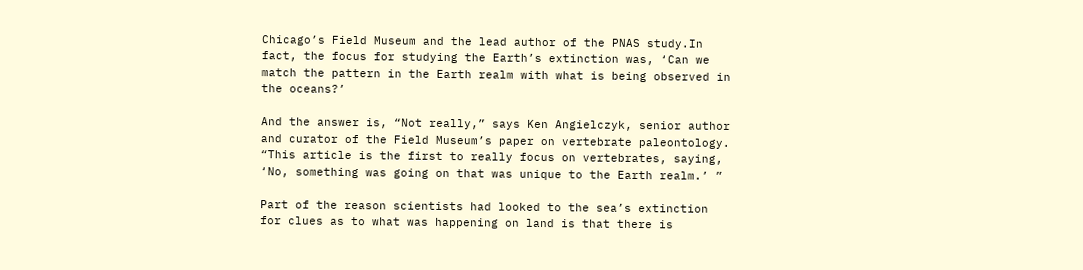Chicago’s Field Museum and the lead author of the PNAS study.In fact, the focus for studying the Earth’s extinction was, ‘Can we match the pattern in the Earth realm with what is being observed in the oceans?’

And the answer is, “Not really,” says Ken Angielczyk, senior author and curator of the Field Museum’s paper on vertebrate paleontology. “This article is the first to really focus on vertebrates, saying, ‘No, something was going on that was unique to the Earth realm.’ ”

Part of the reason scientists had looked to the sea’s extinction for clues as to what was happening on land is that there is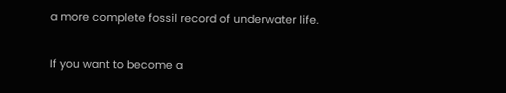a more complete fossil record of underwater life.

If you want to become a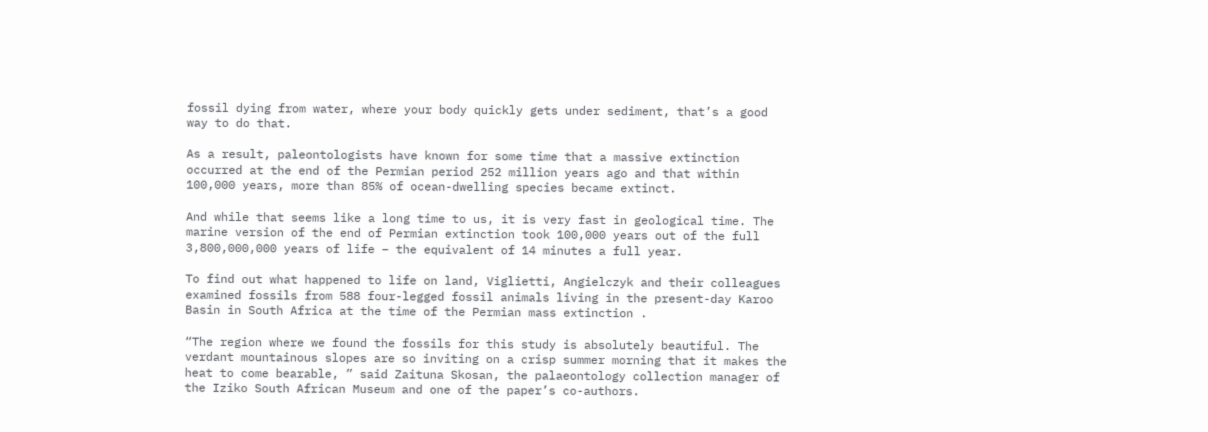fossil dying from water, where your body quickly gets under sediment, that’s a good way to do that.

As a result, paleontologists have known for some time that a massive extinction occurred at the end of the Permian period 252 million years ago and that within 100,000 years, more than 85% of ocean-dwelling species became extinct.

And while that seems like a long time to us, it is very fast in geological time. The marine version of the end of Permian extinction took 100,000 years out of the full 3,800,000,000 years of life – the equivalent of 14 minutes a full year.

To find out what happened to life on land, Viglietti, Angielczyk and their colleagues examined fossils from 588 four-legged fossil animals living in the present-day Karoo Basin in South Africa at the time of the Permian mass extinction .

“The region where we found the fossils for this study is absolutely beautiful. The verdant mountainous slopes are so inviting on a crisp summer morning that it makes the heat to come bearable, ” said Zaituna Skosan, the palaeontology collection manager of the Iziko South African Museum and one of the paper’s co-authors.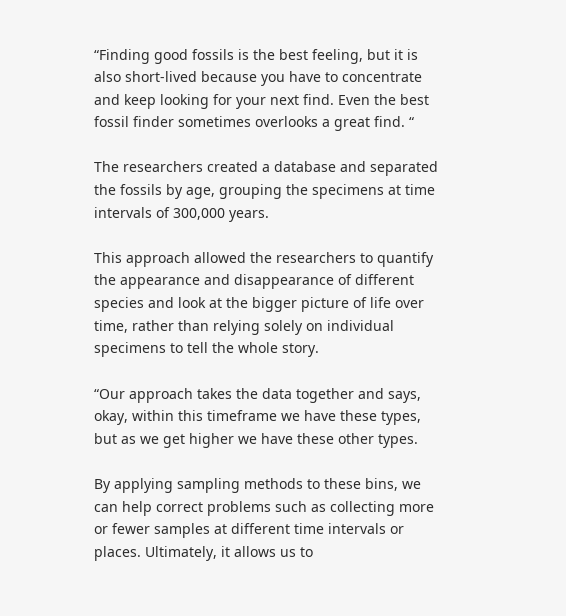“Finding good fossils is the best feeling, but it is also short-lived because you have to concentrate and keep looking for your next find. Even the best fossil finder sometimes overlooks a great find. “

The researchers created a database and separated the fossils by age, grouping the specimens at time intervals of 300,000 years.

This approach allowed the researchers to quantify the appearance and disappearance of different species and look at the bigger picture of life over time, rather than relying solely on individual specimens to tell the whole story.

“Our approach takes the data together and says, okay, within this timeframe we have these types, but as we get higher we have these other types.

By applying sampling methods to these bins, we can help correct problems such as collecting more or fewer samples at different time intervals or places. Ultimately, it allows us to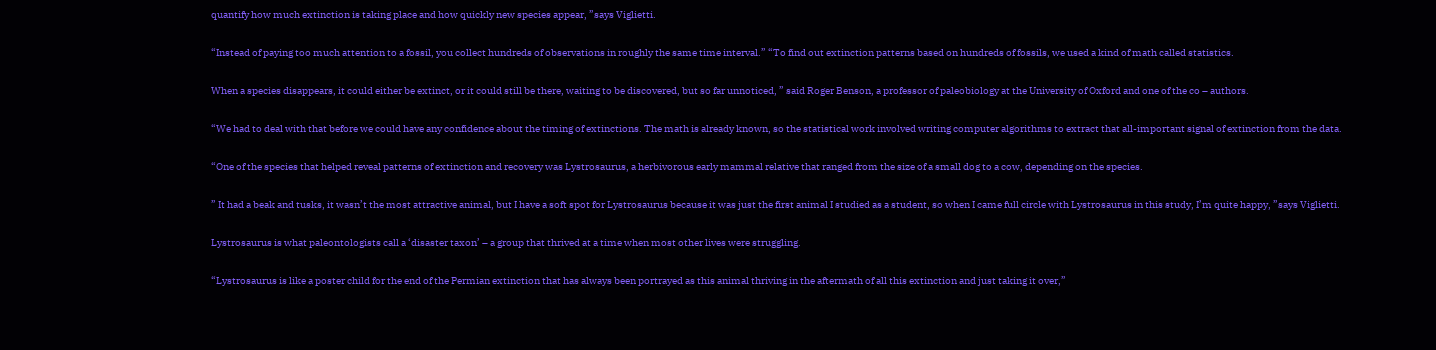quantify how much extinction is taking place and how quickly new species appear, ”says Viglietti.

“Instead of paying too much attention to a fossil, you collect hundreds of observations in roughly the same time interval.” “To find out extinction patterns based on hundreds of fossils, we used a kind of math called statistics.

When a species disappears, it could either be extinct, or it could still be there, waiting to be discovered, but so far unnoticed, ” said Roger Benson, a professor of paleobiology at the University of Oxford and one of the co – authors.

“We had to deal with that before we could have any confidence about the timing of extinctions. The math is already known, so the statistical work involved writing computer algorithms to extract that all-important signal of extinction from the data.

“One of the species that helped reveal patterns of extinction and recovery was Lystrosaurus, a herbivorous early mammal relative that ranged from the size of a small dog to a cow, depending on the species.

” It had a beak and tusks, it wasn’t the most attractive animal, but I have a soft spot for Lystrosaurus because it was just the first animal I studied as a student, so when I came full circle with Lystrosaurus in this study, I’m quite happy, ”says Viglietti.

Lystrosaurus is what paleontologists call a ‘disaster taxon’ – a group that thrived at a time when most other lives were struggling.

“Lystrosaurus is like a poster child for the end of the Permian extinction that has always been portrayed as this animal thriving in the aftermath of all this extinction and just taking it over,”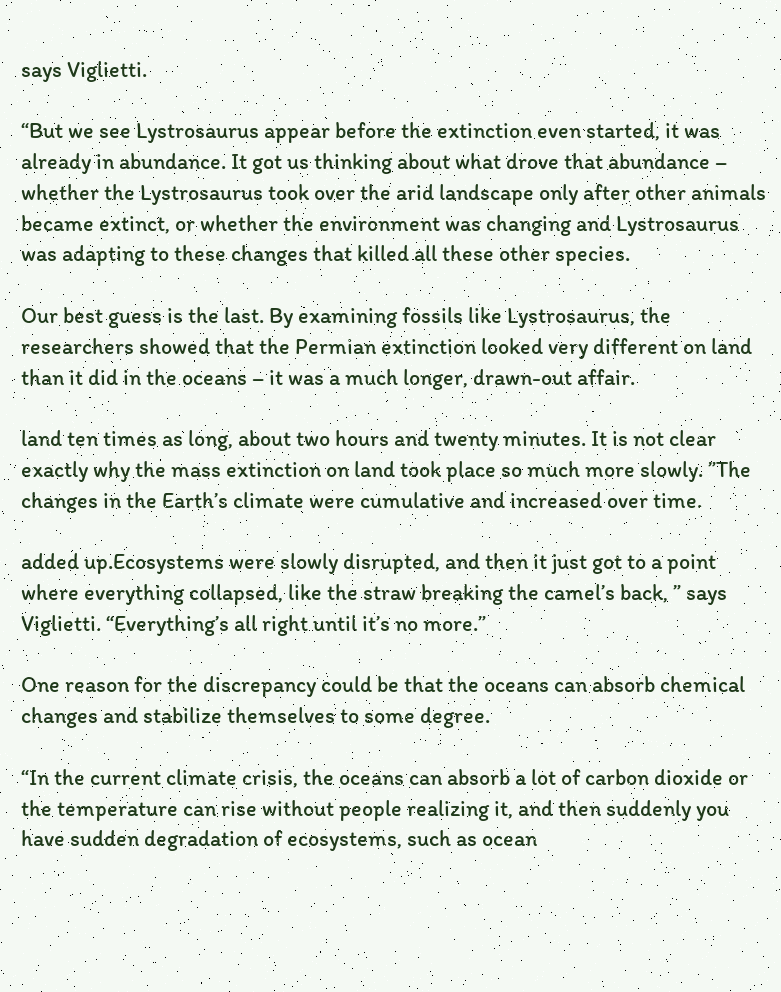says Viglietti.

“But we see Lystrosaurus appear before the extinction even started, it was already in abundance. It got us thinking about what drove that abundance – whether the Lystrosaurus took over the arid landscape only after other animals became extinct, or whether the environment was changing and Lystrosaurus was adapting to these changes that killed all these other species.

Our best guess is the last. By examining fossils like Lystrosaurus, the researchers showed that the Permian extinction looked very different on land than it did in the oceans – it was a much longer, drawn-out affair.

land ten times as long, about two hours and twenty minutes. It is not clear exactly why the mass extinction on land took place so much more slowly. ”The changes in the Earth’s climate were cumulative and increased over time.

added up.Ecosystems were slowly disrupted, and then it just got to a point where everything collapsed, like the straw breaking the camel’s back, ” says Viglietti. “Everything’s all right until it’s no more.”

One reason for the discrepancy could be that the oceans can absorb chemical changes and stabilize themselves to some degree.

“In the current climate crisis, the oceans can absorb a lot of carbon dioxide or the temperature can rise without people realizing it, and then suddenly you have sudden degradation of ecosystems, such as ocean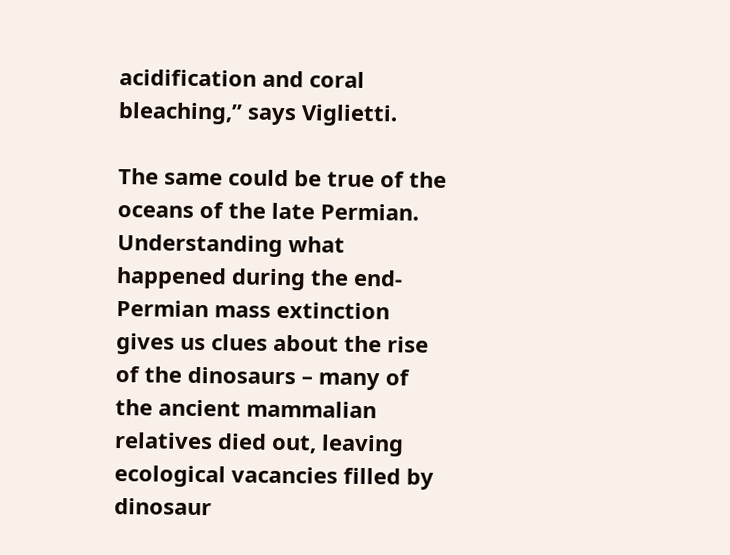acidification and coral bleaching,” says Viglietti.

The same could be true of the oceans of the late Permian. Understanding what happened during the end-Permian mass extinction gives us clues about the rise of the dinosaurs – many of the ancient mammalian relatives died out, leaving ecological vacancies filled by dinosaur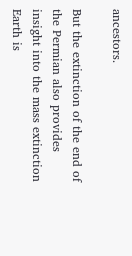ancestors.

But the extinction of the end of the Permian also provides insight into the mass extinction Earth is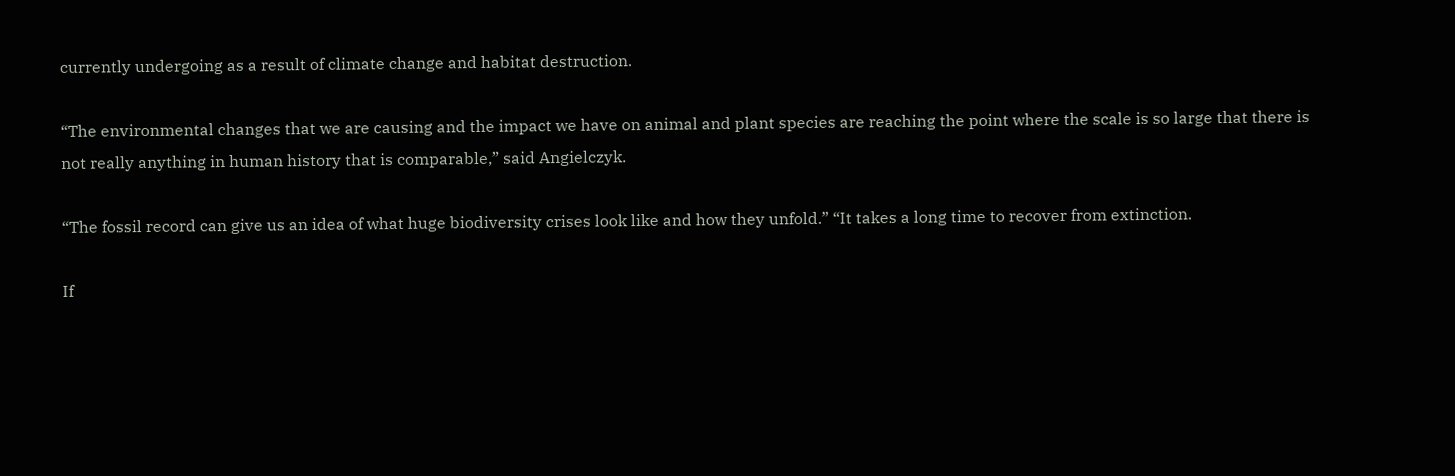currently undergoing as a result of climate change and habitat destruction.

“The environmental changes that we are causing and the impact we have on animal and plant species are reaching the point where the scale is so large that there is not really anything in human history that is comparable,” said Angielczyk.

“The fossil record can give us an idea of what huge biodiversity crises look like and how they unfold.” “It takes a long time to recover from extinction.

If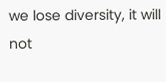we lose diversity, it will not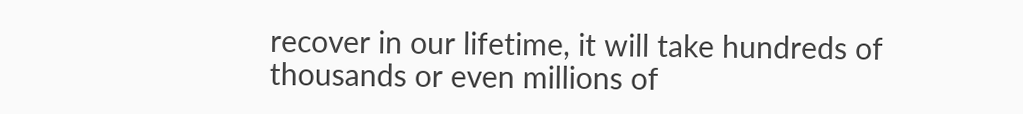recover in our lifetime, it will take hundreds of thousands or even millions of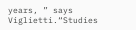years, ” says Viglietti.“Studies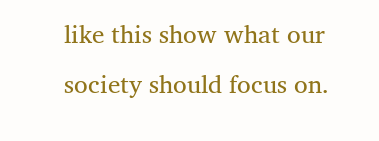like this show what our society should focus on.